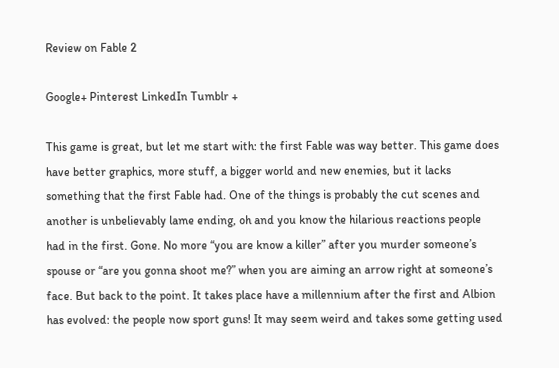Review on Fable 2

Google+ Pinterest LinkedIn Tumblr +

This game is great, but let me start with: the first Fable was way better. This game does have better graphics, more stuff, a bigger world and new enemies, but it lacks something that the first Fable had. One of the things is probably the cut scenes and another is unbelievably lame ending, oh and you know the hilarious reactions people had in the first. Gone. No more “you are know a killer” after you murder someone’s spouse or “are you gonna shoot me?” when you are aiming an arrow right at someone’s face. But back to the point. It takes place have a millennium after the first and Albion has evolved: the people now sport guns! It may seem weird and takes some getting used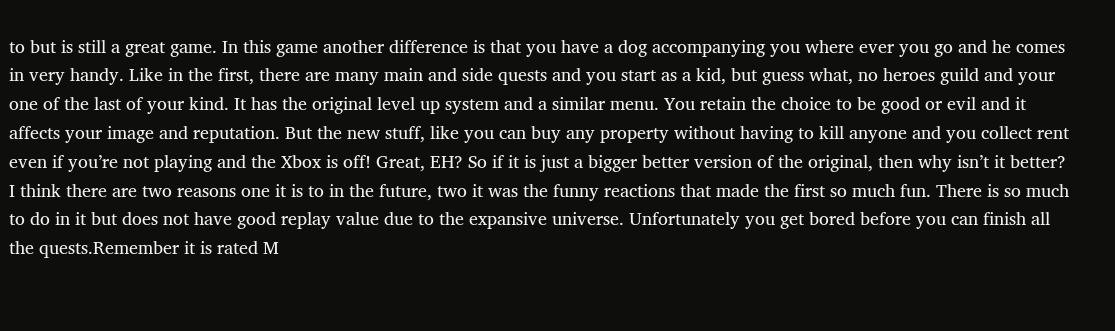to but is still a great game. In this game another difference is that you have a dog accompanying you where ever you go and he comes in very handy. Like in the first, there are many main and side quests and you start as a kid, but guess what, no heroes guild and your one of the last of your kind. It has the original level up system and a similar menu. You retain the choice to be good or evil and it affects your image and reputation. But the new stuff, like you can buy any property without having to kill anyone and you collect rent even if you’re not playing and the Xbox is off! Great, EH? So if it is just a bigger better version of the original, then why isn’t it better? I think there are two reasons one it is to in the future, two it was the funny reactions that made the first so much fun. There is so much to do in it but does not have good replay value due to the expansive universe. Unfortunately you get bored before you can finish all the quests.Remember it is rated M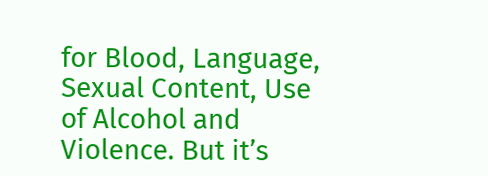for Blood, Language, Sexual Content, Use of Alcohol and Violence. But it’s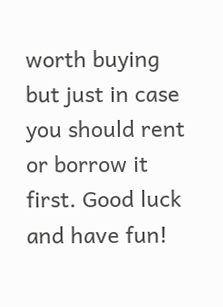worth buying but just in case you should rent or borrow it first. Good luck and have fun!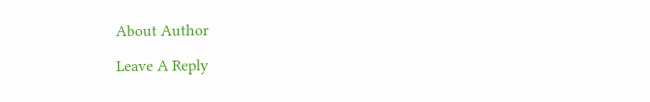About Author

Leave A Reply